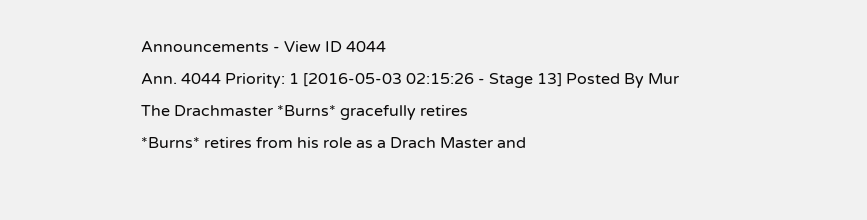Announcements - View ID 4044
Ann. 4044 Priority: 1 [2016-05-03 02:15:26 - Stage 13] Posted By Mur
The Drachmaster *Burns* gracefully retires
*Burns* retires from his role as a Drach Master and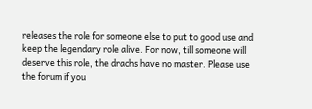releases the role for someone else to put to good use and keep the legendary role alive. For now, till someone will deserve this role, the drachs have no master. Please use the forum if you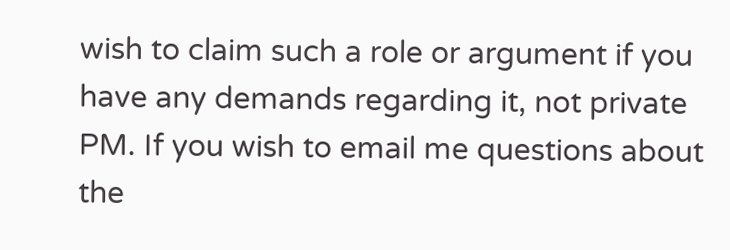wish to claim such a role or argument if you have any demands regarding it, not private PM. If you wish to email me questions about the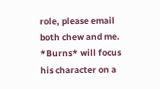role, please email both chew and me. *Burns* will focus his character on a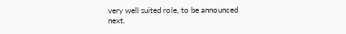very well suited role, to be announced next.